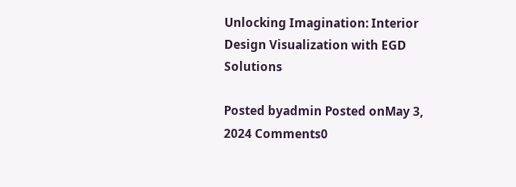Unlocking Imagination: Interior Design Visualization with EGD Solutions

Posted byadmin Posted onMay 3, 2024 Comments0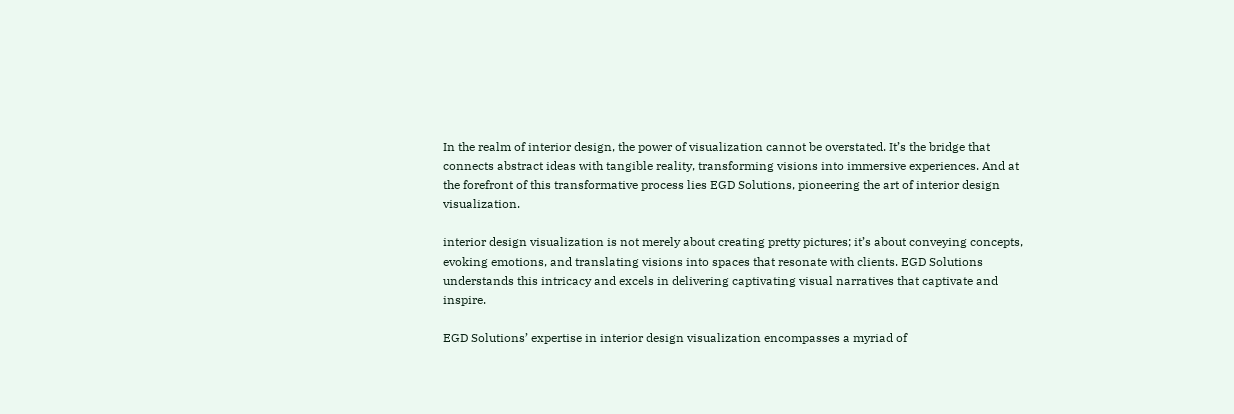In the realm of interior design, the power of visualization cannot be overstated. It’s the bridge that connects abstract ideas with tangible reality, transforming visions into immersive experiences. And at the forefront of this transformative process lies EGD Solutions, pioneering the art of interior design visualization.

interior design visualization is not merely about creating pretty pictures; it’s about conveying concepts, evoking emotions, and translating visions into spaces that resonate with clients. EGD Solutions understands this intricacy and excels in delivering captivating visual narratives that captivate and inspire.

EGD Solutions’ expertise in interior design visualization encompasses a myriad of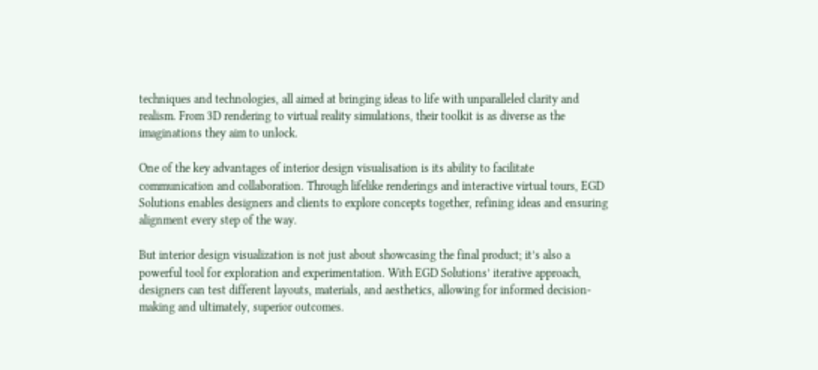techniques and technologies, all aimed at bringing ideas to life with unparalleled clarity and realism. From 3D rendering to virtual reality simulations, their toolkit is as diverse as the imaginations they aim to unlock.

One of the key advantages of interior design visualisation is its ability to facilitate communication and collaboration. Through lifelike renderings and interactive virtual tours, EGD Solutions enables designers and clients to explore concepts together, refining ideas and ensuring alignment every step of the way.

But interior design visualization is not just about showcasing the final product; it’s also a powerful tool for exploration and experimentation. With EGD Solutions’ iterative approach, designers can test different layouts, materials, and aesthetics, allowing for informed decision-making and ultimately, superior outcomes.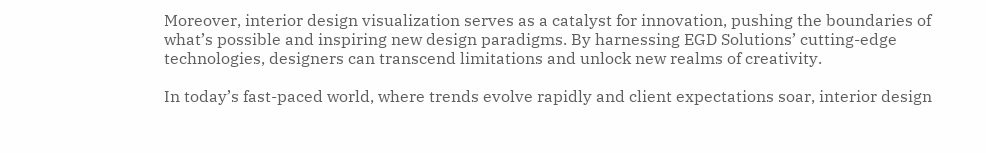Moreover, interior design visualization serves as a catalyst for innovation, pushing the boundaries of what’s possible and inspiring new design paradigms. By harnessing EGD Solutions’ cutting-edge technologies, designers can transcend limitations and unlock new realms of creativity.

In today’s fast-paced world, where trends evolve rapidly and client expectations soar, interior design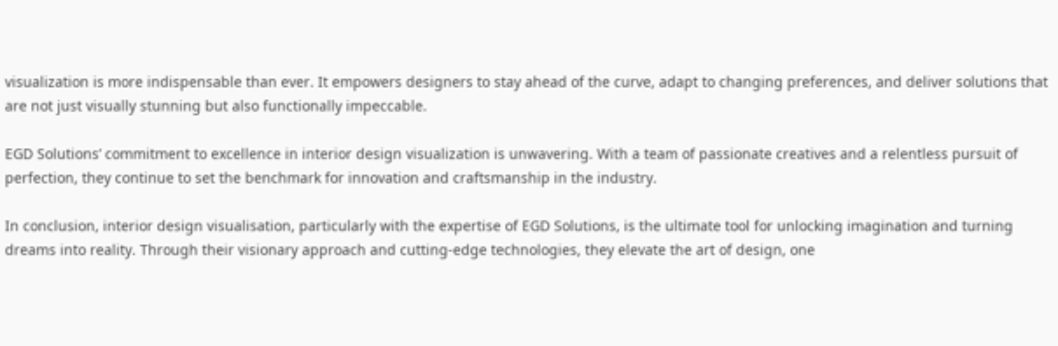visualization is more indispensable than ever. It empowers designers to stay ahead of the curve, adapt to changing preferences, and deliver solutions that are not just visually stunning but also functionally impeccable.

EGD Solutions’ commitment to excellence in interior design visualization is unwavering. With a team of passionate creatives and a relentless pursuit of perfection, they continue to set the benchmark for innovation and craftsmanship in the industry.

In conclusion, interior design visualisation, particularly with the expertise of EGD Solutions, is the ultimate tool for unlocking imagination and turning dreams into reality. Through their visionary approach and cutting-edge technologies, they elevate the art of design, one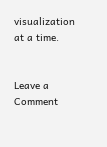visualization at a time.


Leave a Comment